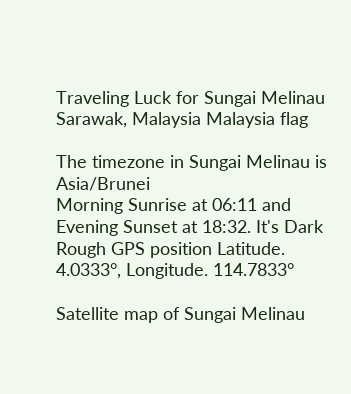Traveling Luck for Sungai Melinau Sarawak, Malaysia Malaysia flag

The timezone in Sungai Melinau is Asia/Brunei
Morning Sunrise at 06:11 and Evening Sunset at 18:32. It's Dark
Rough GPS position Latitude. 4.0333°, Longitude. 114.7833°

Satellite map of Sungai Melinau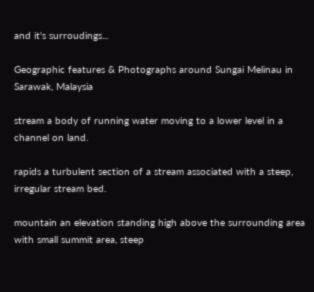and it's surroudings...

Geographic features & Photographs around Sungai Melinau in Sarawak, Malaysia

stream a body of running water moving to a lower level in a channel on land.

rapids a turbulent section of a stream associated with a steep, irregular stream bed.

mountain an elevation standing high above the surrounding area with small summit area, steep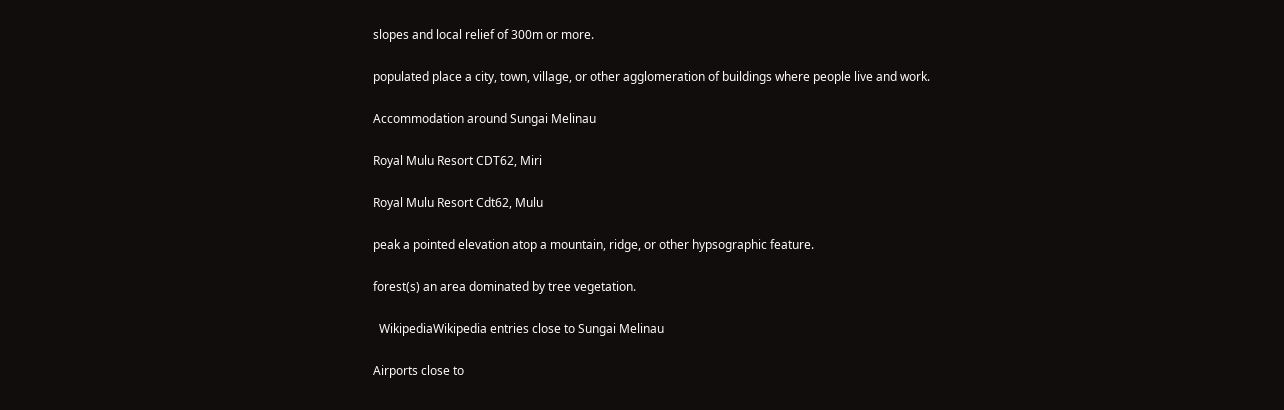slopes and local relief of 300m or more.

populated place a city, town, village, or other agglomeration of buildings where people live and work.

Accommodation around Sungai Melinau

Royal Mulu Resort CDT62, Miri

Royal Mulu Resort Cdt62, Mulu

peak a pointed elevation atop a mountain, ridge, or other hypsographic feature.

forest(s) an area dominated by tree vegetation.

  WikipediaWikipedia entries close to Sungai Melinau

Airports close to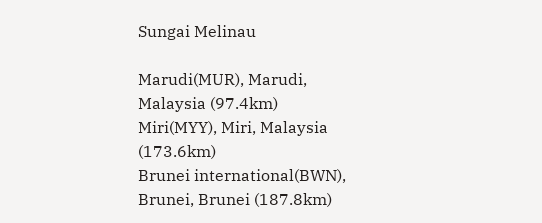Sungai Melinau

Marudi(MUR), Marudi, Malaysia (97.4km)
Miri(MYY), Miri, Malaysia (173.6km)
Brunei international(BWN), Brunei, Brunei (187.8km)